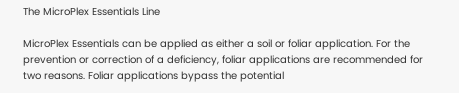The MicroPlex Essentials Line

MicroPlex Essentials can be applied as either a soil or foliar application. For the prevention or correction of a deficiency, foliar applications are recommended for two reasons. Foliar applications bypass the potential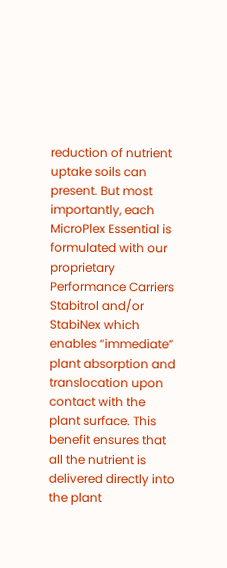reduction of nutrient uptake soils can present. But most importantly, each MicroPlex Essential is formulated with our proprietary Performance Carriers Stabitrol and/or StabiNex which enables “immediate” plant absorption and translocation upon contact with the plant surface. This benefit ensures that all the nutrient is delivered directly into the plant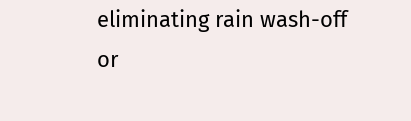eliminating rain wash-off or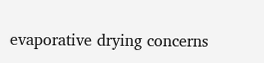evaporative drying concerns